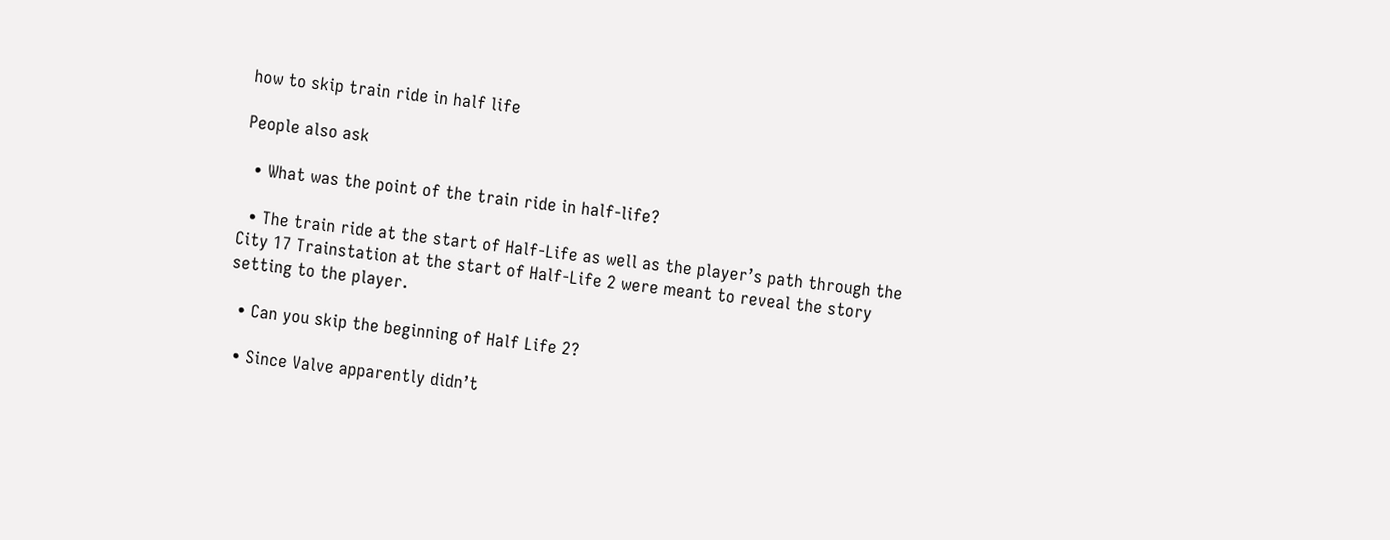how to skip train ride in half life

People also ask

  • What was the point of the train ride in half-life?

  • The train ride at the start of Half-Life as well as the player’s path through the City 17 Trainstation at the start of Half-Life 2 were meant to reveal the story setting to the player.

  • Can you skip the beginning of Half Life 2?

  • Since Valve apparently didn’t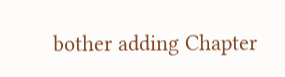bother adding Chapter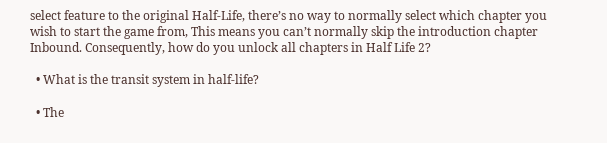select feature to the original Half-Life, there’s no way to normally select which chapter you wish to start the game from, This means you can’t normally skip the introduction chapter Inbound. Consequently, how do you unlock all chapters in Half Life 2?

  • What is the transit system in half-life?

  • The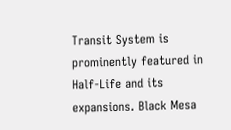Transit System is prominently featured in Half-Life and its expansions. Black Mesa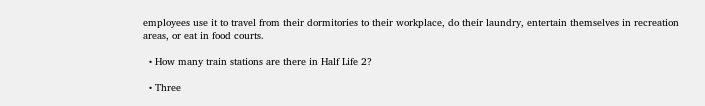employees use it to travel from their dormitories to their workplace, do their laundry, entertain themselves in recreation areas, or eat in food courts.

  • How many train stations are there in Half Life 2?

  • Three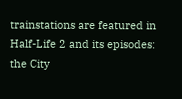trainstations are featured in Half-Life 2 and its episodes: the City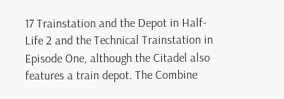17 Trainstation and the Depot in Half-Life 2 and the Technical Trainstation in Episode One, although the Citadel also features a train depot. The Combine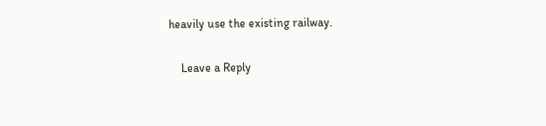heavily use the existing railway.

    Leave a Reply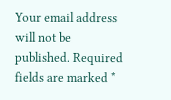Your email address will not be published. Required fields are marked *